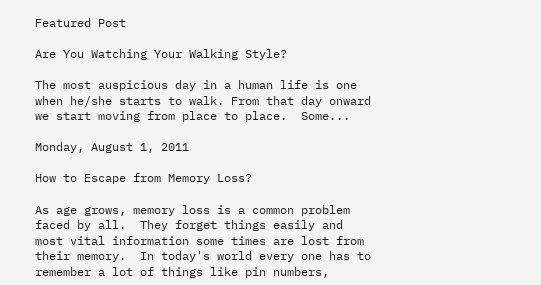Featured Post

Are You Watching Your Walking Style?

The most auspicious day in a human life is one when he/she starts to walk. From that day onward we start moving from place to place.  Some...

Monday, August 1, 2011

How to Escape from Memory Loss?

As age grows, memory loss is a common problem faced by all.  They forget things easily and most vital information some times are lost from their memory.  In today's world every one has to remember a lot of things like pin numbers,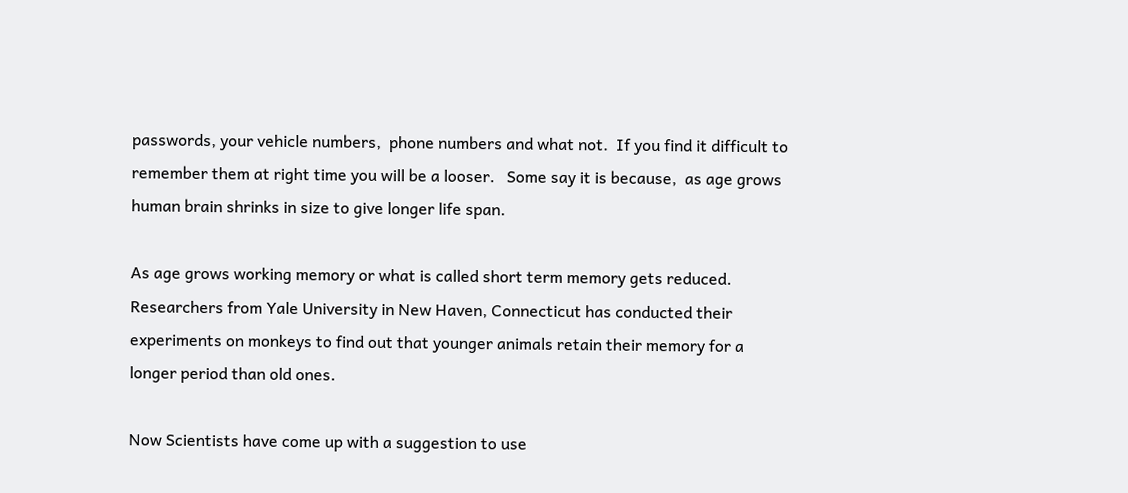passwords, your vehicle numbers,  phone numbers and what not.  If you find it difficult to remember them at right time you will be a looser.   Some say it is because,  as age grows human brain shrinks in size to give longer life span.

As age grows working memory or what is called short term memory gets reduced.  Researchers from Yale University in New Haven, Connecticut has conducted their experiments on monkeys to find out that younger animals retain their memory for a longer period than old ones.

Now Scientists have come up with a suggestion to use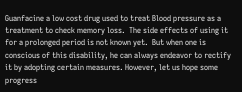Guanfacine a low cost drug used to treat Blood pressure as a treatment to check memory loss.  The side effects of using it for a prolonged period is not known yet.  But when one is conscious of this disability, he can always endeavor to rectify it by adopting certain measures. However, let us hope some progress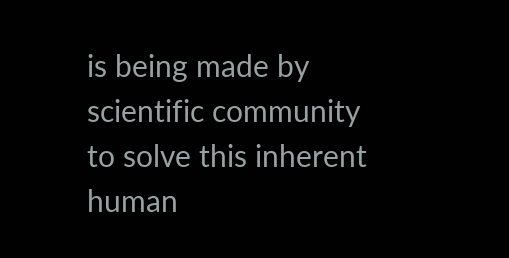is being made by scientific community to solve this inherent human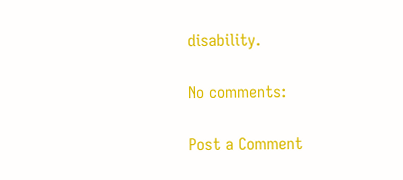disability.

No comments:

Post a Comment